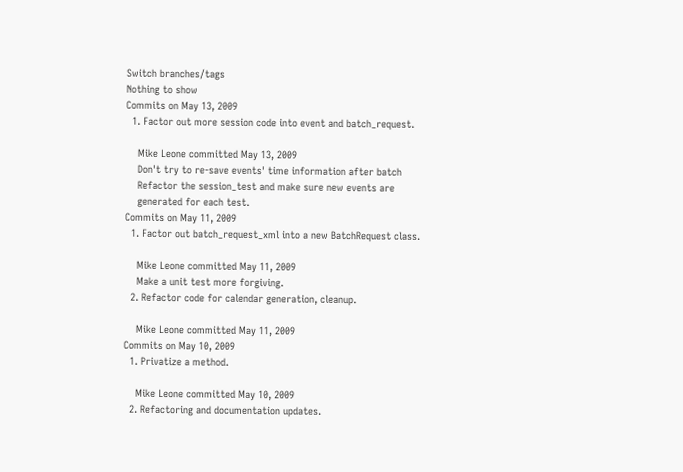Switch branches/tags
Nothing to show
Commits on May 13, 2009
  1. Factor out more session code into event and batch_request.

    Mike Leone committed May 13, 2009
    Don't try to re-save events' time information after batch
    Refactor the session_test and make sure new events are
    generated for each test.
Commits on May 11, 2009
  1. Factor out batch_request_xml into a new BatchRequest class.

    Mike Leone committed May 11, 2009
    Make a unit test more forgiving.
  2. Refactor code for calendar generation, cleanup.

    Mike Leone committed May 11, 2009
Commits on May 10, 2009
  1. Privatize a method.

    Mike Leone committed May 10, 2009
  2. Refactoring and documentation updates.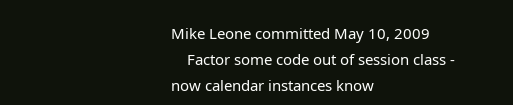Mike Leone committed May 10, 2009
    Factor some code out of session class - now calendar instances know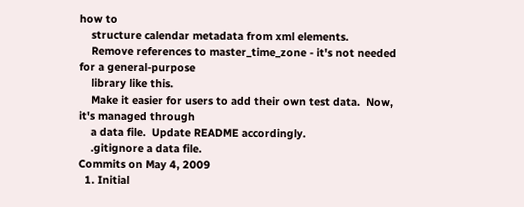how to
    structure calendar metadata from xml elements.
    Remove references to master_time_zone - it's not needed for a general-purpose
    library like this.
    Make it easier for users to add their own test data.  Now, it's managed through
    a data file.  Update README accordingly.
    .gitignore a data file.
Commits on May 4, 2009
  1. Initial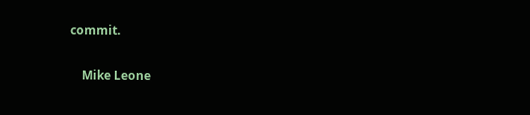commit.

    Mike Leone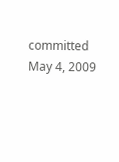committed May 4, 2009